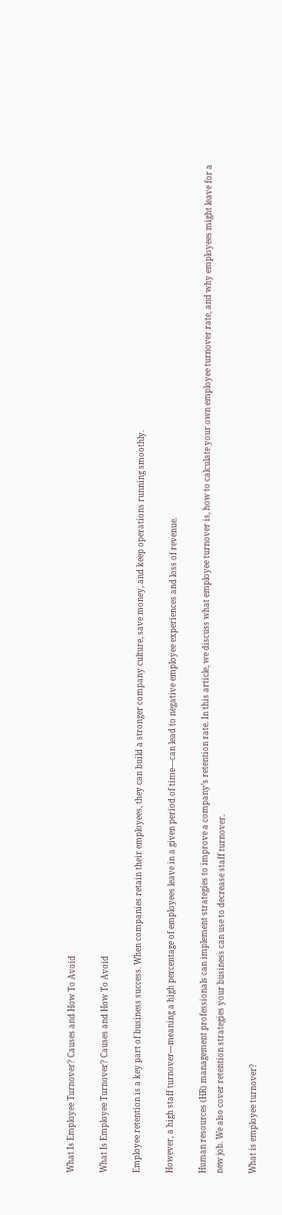What Is Employee Turnover? Causes and How To Avoid

What Is Employee Turnover? Causes and How To Avoid

Employee retention is a key part of business success. When companies retain their employees, they can build a stronger company culture, save money, and keep operations running smoothly.

However, a high staff turnover—meaning a high percentage of employees leave in a given period of time—can lead to negative employee experiences and loss of revenue.

Human resources (HR) management professionals can implement strategies to improve a company’s retention rate. In this article, we discuss what employee turnover is, how to calculate your own employee turnover rate, and why employees might leave for a new job. We also cover retention strategies your business can use to decrease staff turnover.

What is employee turnover?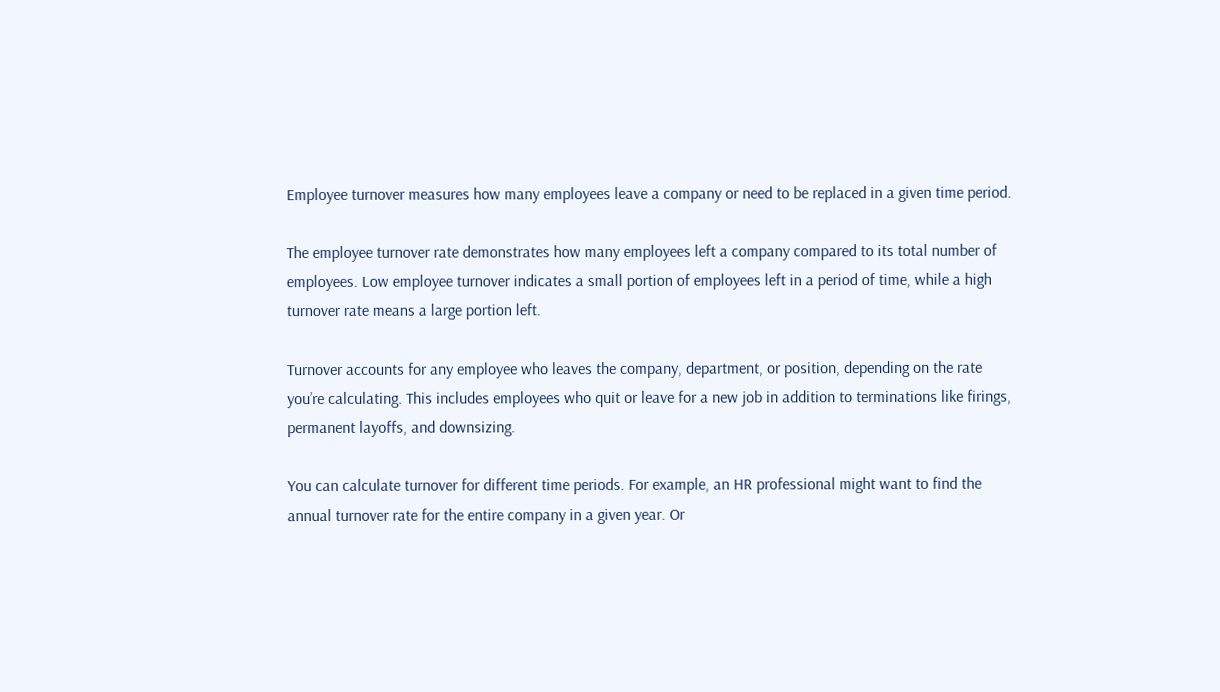Employee turnover measures how many employees leave a company or need to be replaced in a given time period.

The employee turnover rate demonstrates how many employees left a company compared to its total number of employees. Low employee turnover indicates a small portion of employees left in a period of time, while a high turnover rate means a large portion left.

Turnover accounts for any employee who leaves the company, department, or position, depending on the rate you’re calculating. This includes employees who quit or leave for a new job in addition to terminations like firings, permanent layoffs, and downsizing.

You can calculate turnover for different time periods. For example, an HR professional might want to find the annual turnover rate for the entire company in a given year. Or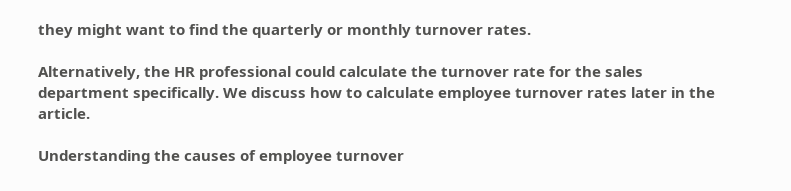they might want to find the quarterly or monthly turnover rates.

Alternatively, the HR professional could calculate the turnover rate for the sales department specifically. We discuss how to calculate employee turnover rates later in the article.

Understanding the causes of employee turnover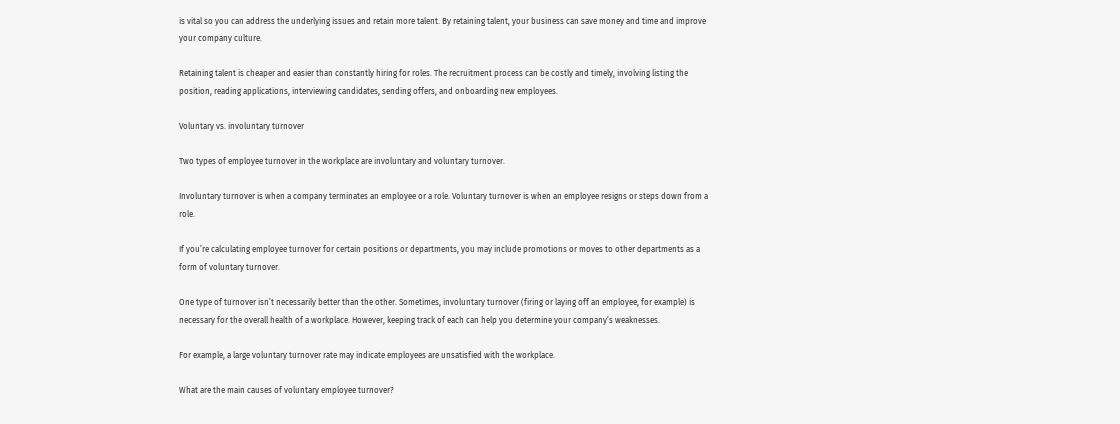is vital so you can address the underlying issues and retain more talent. By retaining talent, your business can save money and time and improve your company culture.

Retaining talent is cheaper and easier than constantly hiring for roles. The recruitment process can be costly and timely, involving listing the position, reading applications, interviewing candidates, sending offers, and onboarding new employees.

Voluntary vs. involuntary turnover

Two types of employee turnover in the workplace are involuntary and voluntary turnover.

Involuntary turnover is when a company terminates an employee or a role. Voluntary turnover is when an employee resigns or steps down from a role.

If you’re calculating employee turnover for certain positions or departments, you may include promotions or moves to other departments as a form of voluntary turnover.

One type of turnover isn’t necessarily better than the other. Sometimes, involuntary turnover (firing or laying off an employee, for example) is necessary for the overall health of a workplace. However, keeping track of each can help you determine your company’s weaknesses.

For example, a large voluntary turnover rate may indicate employees are unsatisfied with the workplace.

What are the main causes of voluntary employee turnover?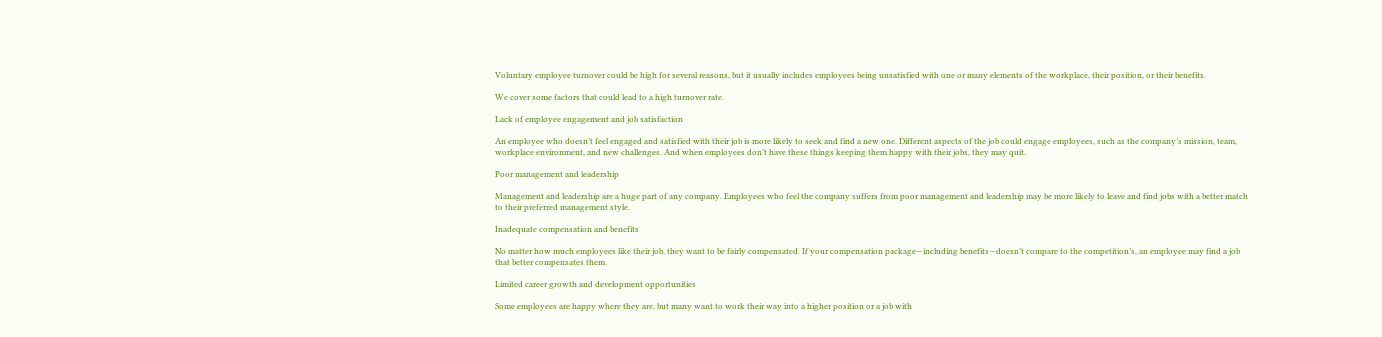Voluntary employee turnover could be high for several reasons, but it usually includes employees being unsatisfied with one or many elements of the workplace, their position, or their benefits.

We cover some factors that could lead to a high turnover rate.

Lack of employee engagement and job satisfaction

An employee who doesn’t feel engaged and satisfied with their job is more likely to seek and find a new one. Different aspects of the job could engage employees, such as the company’s mission, team, workplace environment, and new challenges. And when employees don’t have these things keeping them happy with their jobs, they may quit.

Poor management and leadership

Management and leadership are a huge part of any company. Employees who feel the company suffers from poor management and leadership may be more likely to leave and find jobs with a better match to their preferred management style.

Inadequate compensation and benefits

No matter how much employees like their job, they want to be fairly compensated. If your compensation package—including benefits—doesn’t compare to the competition’s, an employee may find a job that better compensates them.

Limited career growth and development opportunities

Some employees are happy where they are, but many want to work their way into a higher position or a job with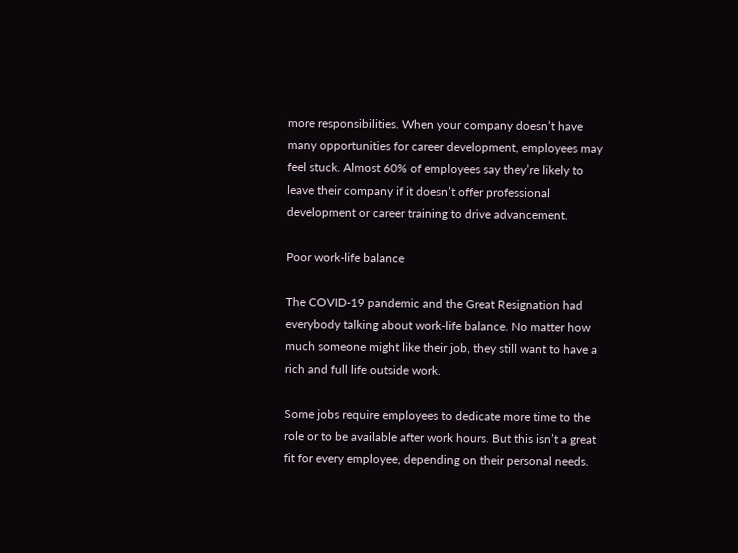more responsibilities. When your company doesn’t have many opportunities for career development, employees may feel stuck. Almost 60% of employees say they’re likely to leave their company if it doesn’t offer professional development or career training to drive advancement.

Poor work-life balance

The COVID-19 pandemic and the Great Resignation had everybody talking about work-life balance. No matter how much someone might like their job, they still want to have a rich and full life outside work.

Some jobs require employees to dedicate more time to the role or to be available after work hours. But this isn’t a great fit for every employee, depending on their personal needs.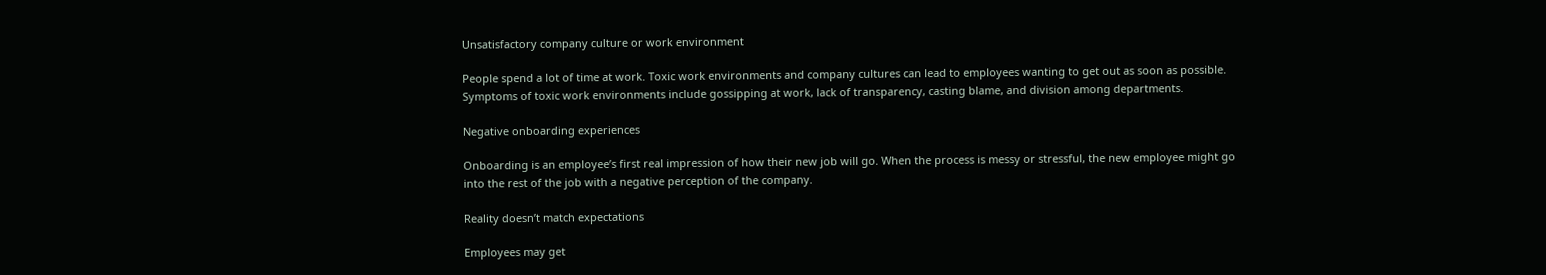Unsatisfactory company culture or work environment

People spend a lot of time at work. Toxic work environments and company cultures can lead to employees wanting to get out as soon as possible. Symptoms of toxic work environments include gossipping at work, lack of transparency, casting blame, and division among departments.

Negative onboarding experiences

Onboarding is an employee’s first real impression of how their new job will go. When the process is messy or stressful, the new employee might go into the rest of the job with a negative perception of the company.

Reality doesn’t match expectations

Employees may get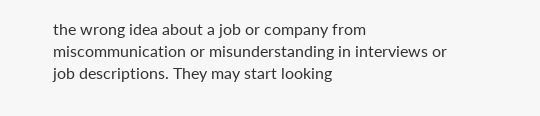the wrong idea about a job or company from miscommunication or misunderstanding in interviews or job descriptions. They may start looking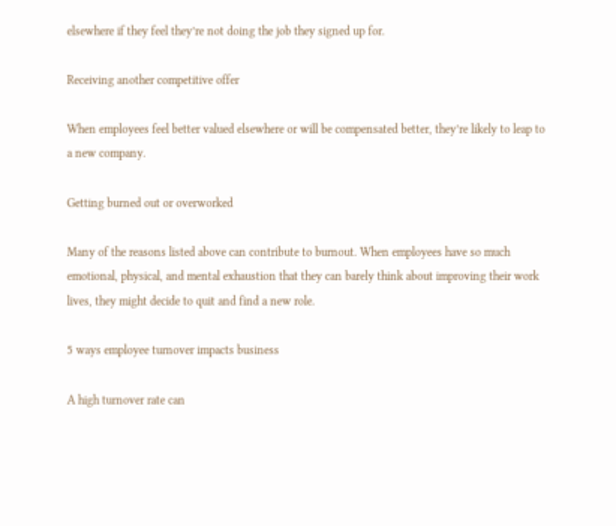elsewhere if they feel they’re not doing the job they signed up for.

Receiving another competitive offer

When employees feel better valued elsewhere or will be compensated better, they’re likely to leap to a new company.

Getting burned out or overworked

Many of the reasons listed above can contribute to burnout. When employees have so much emotional, physical, and mental exhaustion that they can barely think about improving their work lives, they might decide to quit and find a new role.

5 ways employee turnover impacts business

A high turnover rate can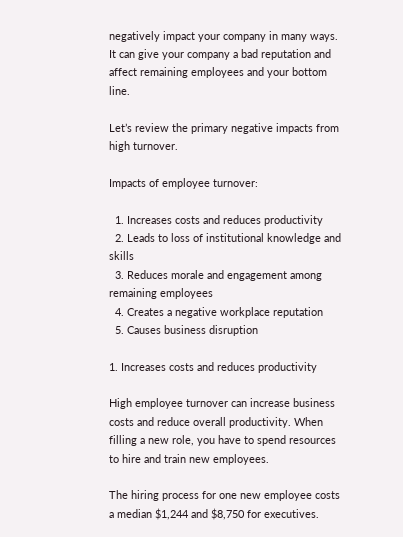negatively impact your company in many ways. It can give your company a bad reputation and affect remaining employees and your bottom line.

Let’s review the primary negative impacts from high turnover.

Impacts of employee turnover:

  1. Increases costs and reduces productivity
  2. Leads to loss of institutional knowledge and skills
  3. Reduces morale and engagement among remaining employees
  4. Creates a negative workplace reputation
  5. Causes business disruption

1. Increases costs and reduces productivity

High employee turnover can increase business costs and reduce overall productivity. When filling a new role, you have to spend resources to hire and train new employees.

The hiring process for one new employee costs a median $1,244 and $8,750 for executives.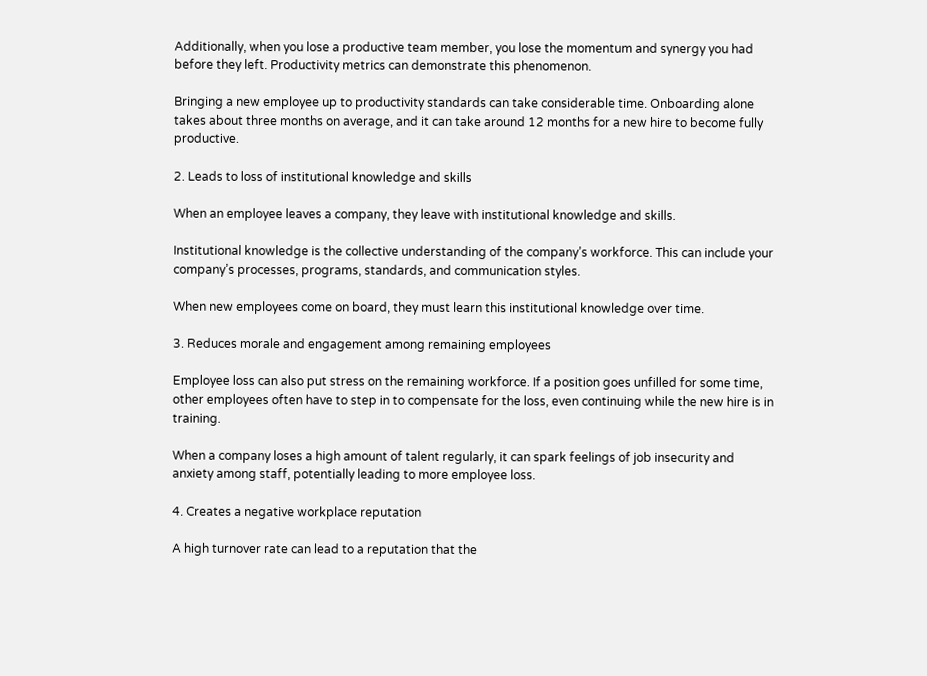Additionally, when you lose a productive team member, you lose the momentum and synergy you had before they left. Productivity metrics can demonstrate this phenomenon.

Bringing a new employee up to productivity standards can take considerable time. Onboarding alone takes about three months on average, and it can take around 12 months for a new hire to become fully productive.

2. Leads to loss of institutional knowledge and skills

When an employee leaves a company, they leave with institutional knowledge and skills.

Institutional knowledge is the collective understanding of the company’s workforce. This can include your company’s processes, programs, standards, and communication styles.

When new employees come on board, they must learn this institutional knowledge over time.

3. Reduces morale and engagement among remaining employees

Employee loss can also put stress on the remaining workforce. If a position goes unfilled for some time, other employees often have to step in to compensate for the loss, even continuing while the new hire is in training.

When a company loses a high amount of talent regularly, it can spark feelings of job insecurity and anxiety among staff, potentially leading to more employee loss.

4. Creates a negative workplace reputation

A high turnover rate can lead to a reputation that the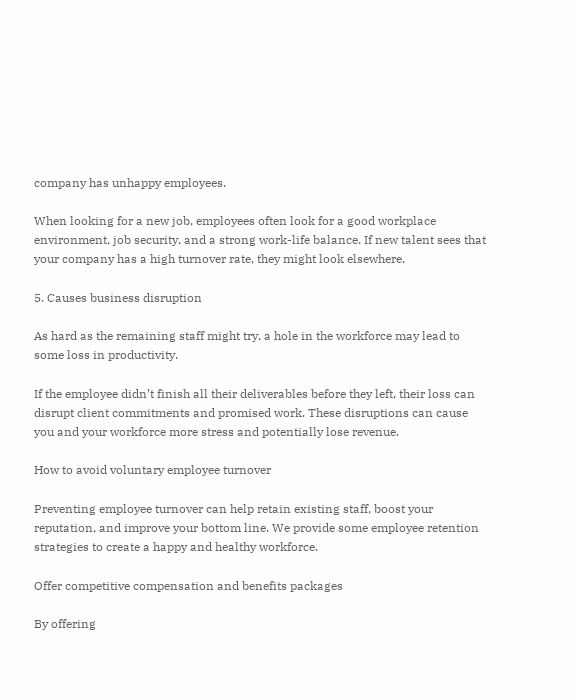company has unhappy employees.

When looking for a new job, employees often look for a good workplace environment, job security, and a strong work-life balance. If new talent sees that your company has a high turnover rate, they might look elsewhere.

5. Causes business disruption

As hard as the remaining staff might try, a hole in the workforce may lead to some loss in productivity.

If the employee didn’t finish all their deliverables before they left, their loss can disrupt client commitments and promised work. These disruptions can cause you and your workforce more stress and potentially lose revenue.

How to avoid voluntary employee turnover

Preventing employee turnover can help retain existing staff, boost your reputation, and improve your bottom line. We provide some employee retention strategies to create a happy and healthy workforce.

Offer competitive compensation and benefits packages

By offering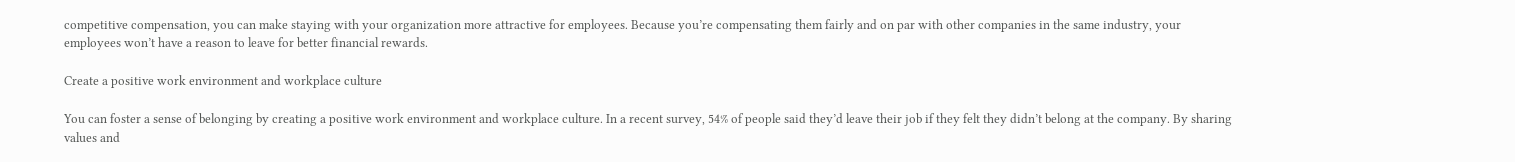competitive compensation, you can make staying with your organization more attractive for employees. Because you’re compensating them fairly and on par with other companies in the same industry, your employees won’t have a reason to leave for better financial rewards.

Create a positive work environment and workplace culture

You can foster a sense of belonging by creating a positive work environment and workplace culture. In a recent survey, 54% of people said they’d leave their job if they felt they didn’t belong at the company. By sharing values and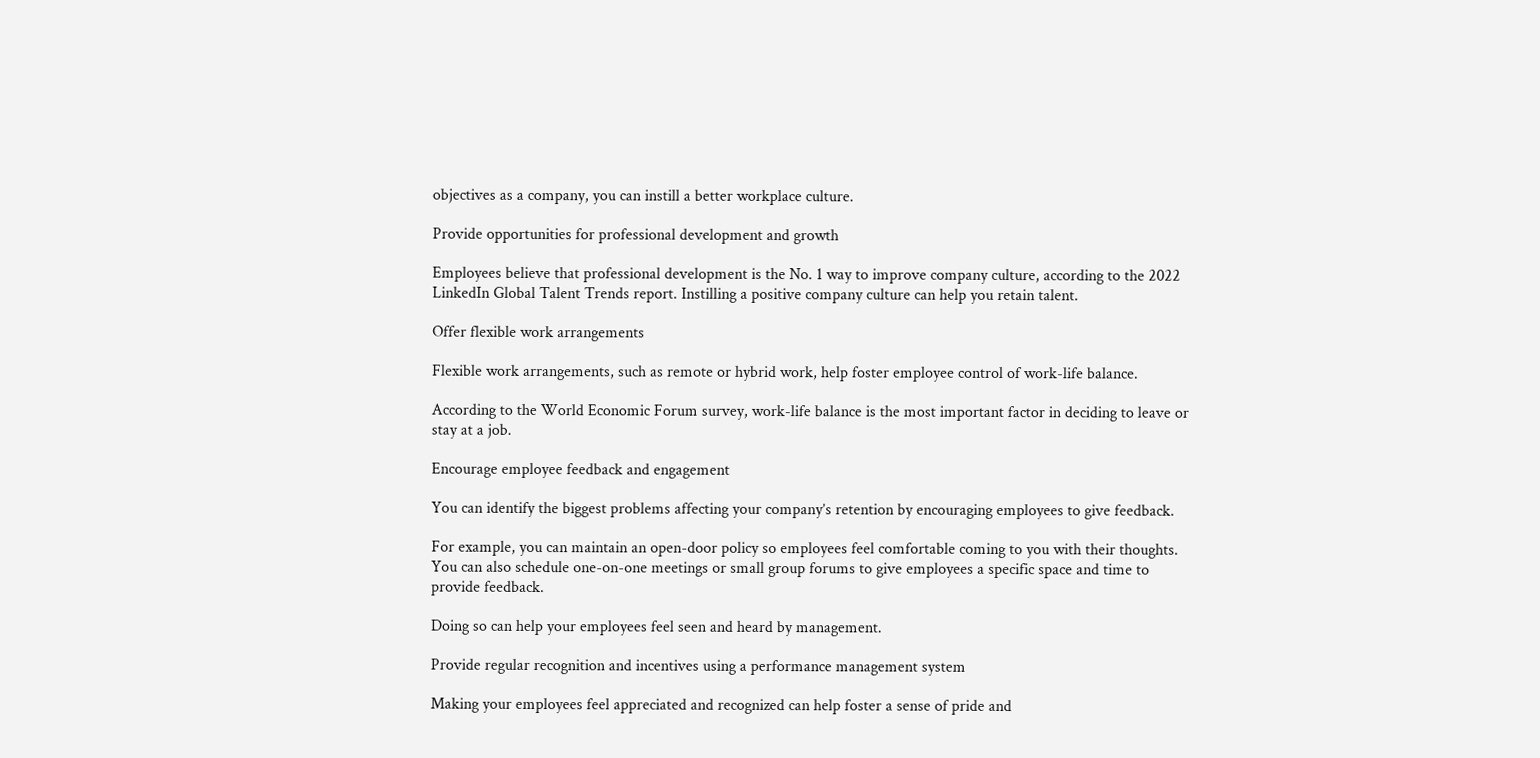objectives as a company, you can instill a better workplace culture.

Provide opportunities for professional development and growth

Employees believe that professional development is the No. 1 way to improve company culture, according to the 2022 LinkedIn Global Talent Trends report. Instilling a positive company culture can help you retain talent.

Offer flexible work arrangements

Flexible work arrangements, such as remote or hybrid work, help foster employee control of work-life balance.

According to the World Economic Forum survey, work-life balance is the most important factor in deciding to leave or stay at a job.

Encourage employee feedback and engagement

You can identify the biggest problems affecting your company’s retention by encouraging employees to give feedback.

For example, you can maintain an open-door policy so employees feel comfortable coming to you with their thoughts. You can also schedule one-on-one meetings or small group forums to give employees a specific space and time to provide feedback.

Doing so can help your employees feel seen and heard by management.

Provide regular recognition and incentives using a performance management system

Making your employees feel appreciated and recognized can help foster a sense of pride and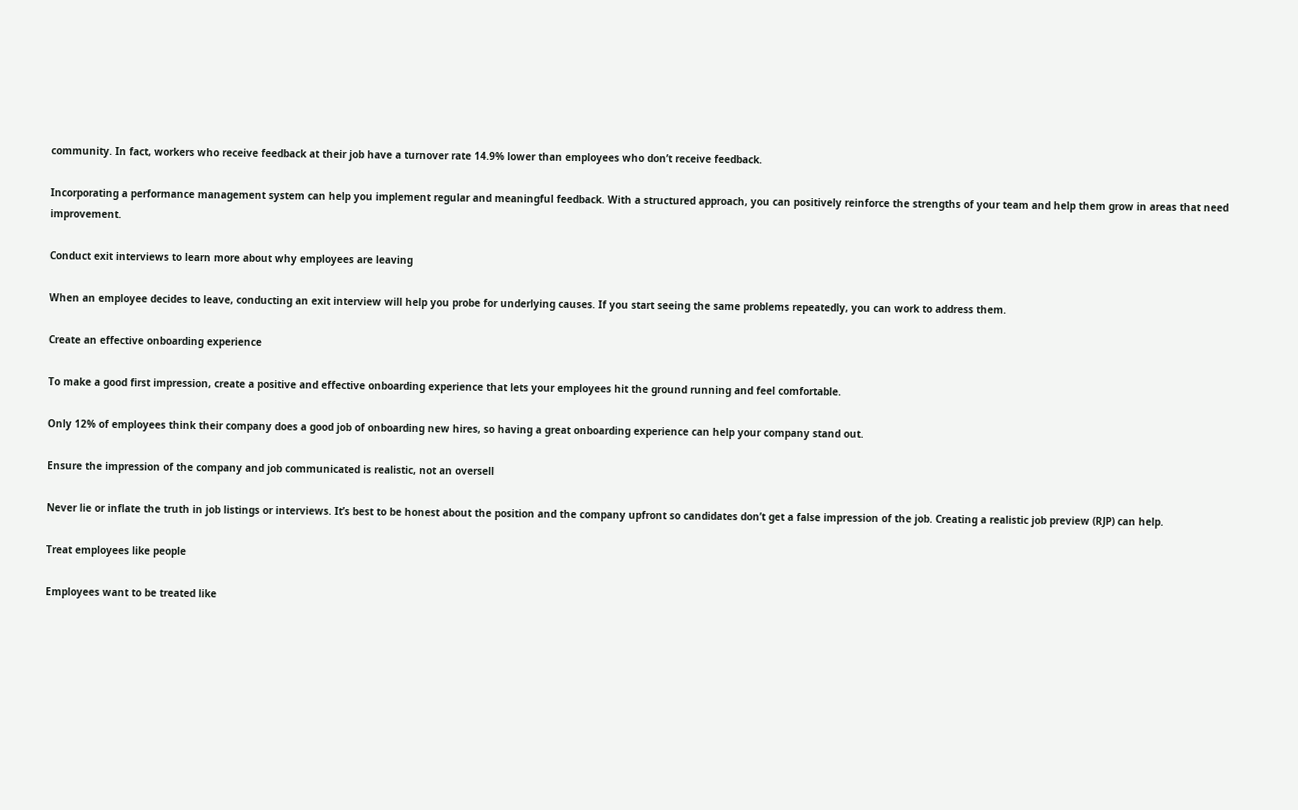community. In fact, workers who receive feedback at their job have a turnover rate 14.9% lower than employees who don’t receive feedback.

Incorporating a performance management system can help you implement regular and meaningful feedback. With a structured approach, you can positively reinforce the strengths of your team and help them grow in areas that need improvement.

Conduct exit interviews to learn more about why employees are leaving

When an employee decides to leave, conducting an exit interview will help you probe for underlying causes. If you start seeing the same problems repeatedly, you can work to address them.

Create an effective onboarding experience

To make a good first impression, create a positive and effective onboarding experience that lets your employees hit the ground running and feel comfortable.

Only 12% of employees think their company does a good job of onboarding new hires, so having a great onboarding experience can help your company stand out.

Ensure the impression of the company and job communicated is realistic, not an oversell

Never lie or inflate the truth in job listings or interviews. It’s best to be honest about the position and the company upfront so candidates don’t get a false impression of the job. Creating a realistic job preview (RJP) can help.

Treat employees like people

Employees want to be treated like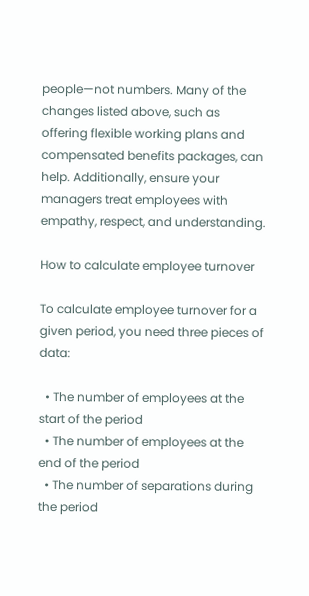people—not numbers. Many of the changes listed above, such as offering flexible working plans and compensated benefits packages, can help. Additionally, ensure your managers treat employees with empathy, respect, and understanding.

How to calculate employee turnover

To calculate employee turnover for a given period, you need three pieces of data:

  • The number of employees at the start of the period
  • The number of employees at the end of the period
  • The number of separations during the period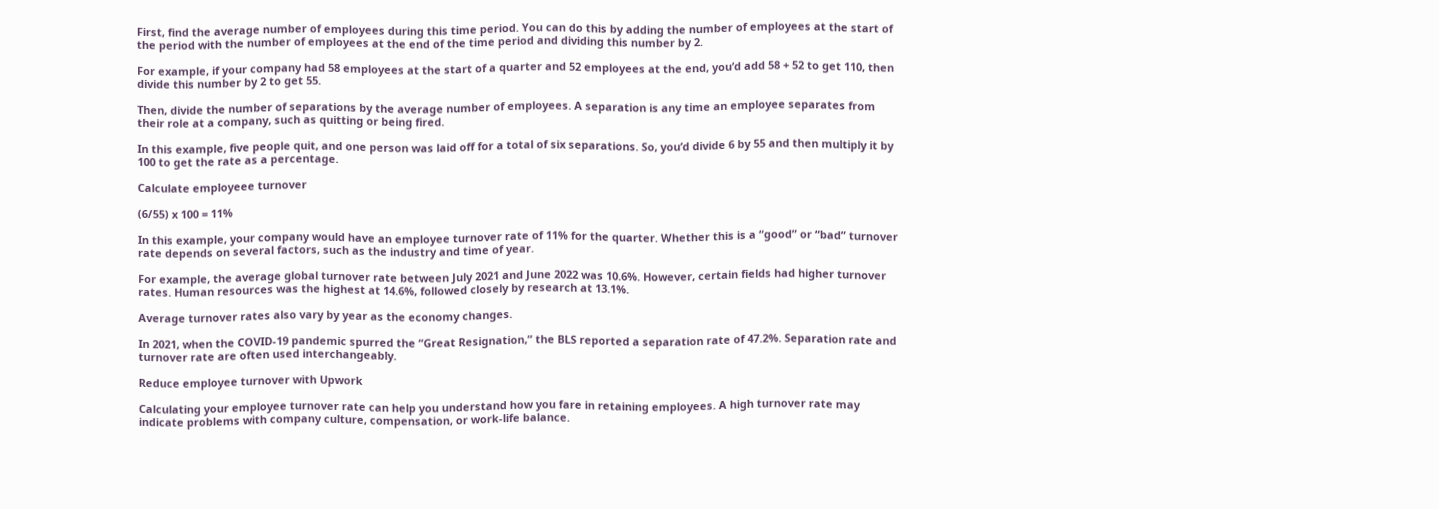First, find the average number of employees during this time period. You can do this by adding the number of employees at the start of the period with the number of employees at the end of the time period and dividing this number by 2.

For example, if your company had 58 employees at the start of a quarter and 52 employees at the end, you’d add 58 + 52 to get 110, then divide this number by 2 to get 55.

Then, divide the number of separations by the average number of employees. A separation is any time an employee separates from their role at a company, such as quitting or being fired.

In this example, five people quit, and one person was laid off for a total of six separations. So, you’d divide 6 by 55 and then multiply it by 100 to get the rate as a percentage.

Calculate employeee turnover

(6/55) x 100 = 11%

In this example, your company would have an employee turnover rate of 11% for the quarter. Whether this is a “good” or “bad” turnover rate depends on several factors, such as the industry and time of year.

For example, the average global turnover rate between July 2021 and June 2022 was 10.6%. However, certain fields had higher turnover rates. Human resources was the highest at 14.6%, followed closely by research at 13.1%.

Average turnover rates also vary by year as the economy changes.

In 2021, when the COVID-19 pandemic spurred the “Great Resignation,” the BLS reported a separation rate of 47.2%. Separation rate and turnover rate are often used interchangeably.

Reduce employee turnover with Upwork

Calculating your employee turnover rate can help you understand how you fare in retaining employees. A high turnover rate may indicate problems with company culture, compensation, or work-life balance.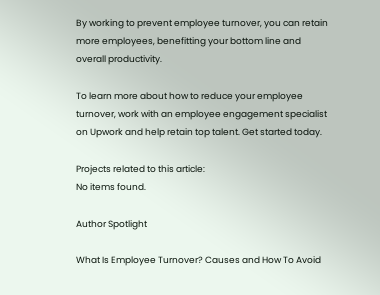By working to prevent employee turnover, you can retain more employees, benefitting your bottom line and overall productivity.

To learn more about how to reduce your employee turnover, work with an employee engagement specialist on Upwork and help retain top talent. Get started today.

Projects related to this article:
No items found.

Author Spotlight

What Is Employee Turnover? Causes and How To Avoid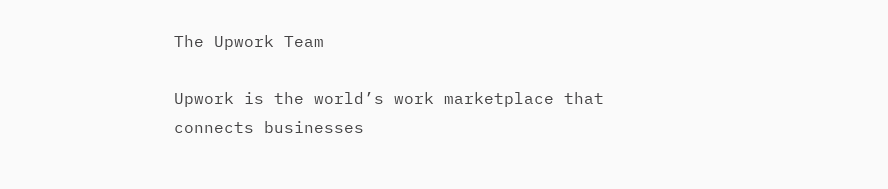The Upwork Team

Upwork is the world’s work marketplace that connects businesses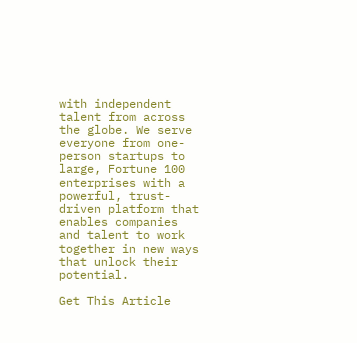with independent talent from across the globe. We serve everyone from one-person startups to large, Fortune 100 enterprises with a powerful, trust-driven platform that enables companies and talent to work together in new ways that unlock their potential.

Get This Article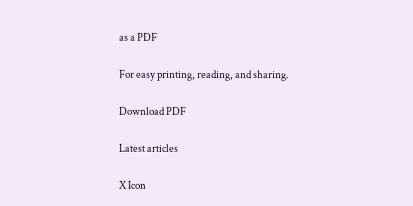as a PDF

For easy printing, reading, and sharing.

Download PDF

Latest articles

X Icon